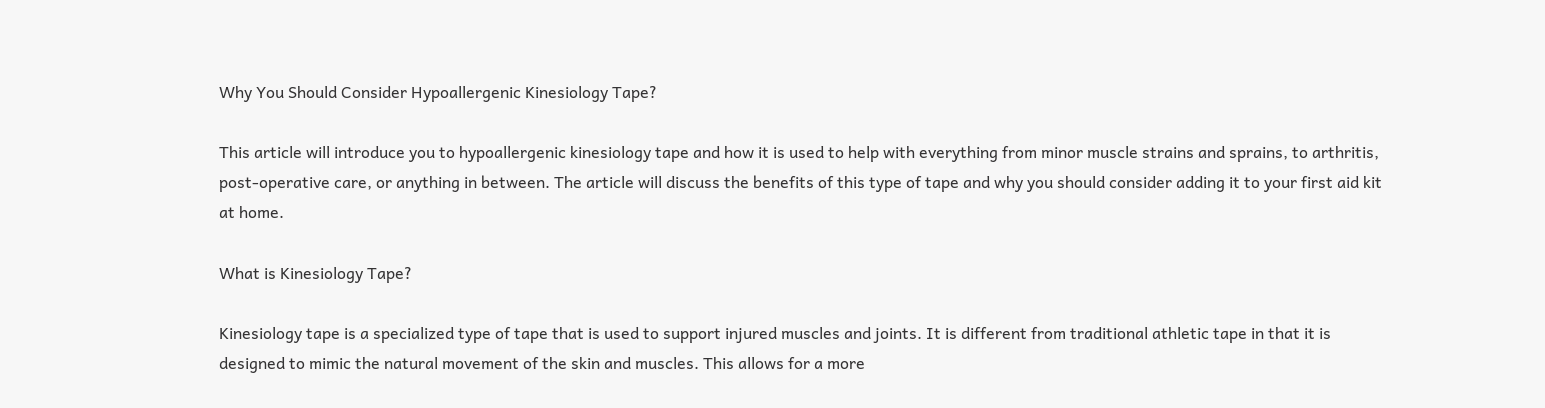Why You Should Consider Hypoallergenic Kinesiology Tape?

This article will introduce you to hypoallergenic kinesiology tape and how it is used to help with everything from minor muscle strains and sprains, to arthritis, post-operative care, or anything in between. The article will discuss the benefits of this type of tape and why you should consider adding it to your first aid kit at home.

What is Kinesiology Tape?

Kinesiology tape is a specialized type of tape that is used to support injured muscles and joints. It is different from traditional athletic tape in that it is designed to mimic the natural movement of the skin and muscles. This allows for a more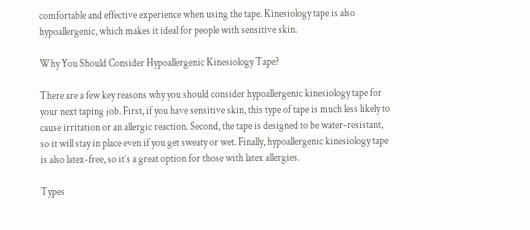comfortable and effective experience when using the tape. Kinesiology tape is also hypoallergenic, which makes it ideal for people with sensitive skin.

Why You Should Consider Hypoallergenic Kinesiology Tape?

There are a few key reasons why you should consider hypoallergenic kinesiology tape for your next taping job. First, if you have sensitive skin, this type of tape is much less likely to cause irritation or an allergic reaction. Second, the tape is designed to be water-resistant, so it will stay in place even if you get sweaty or wet. Finally, hypoallergenic kinesiology tape is also latex-free, so it’s a great option for those with latex allergies.

Types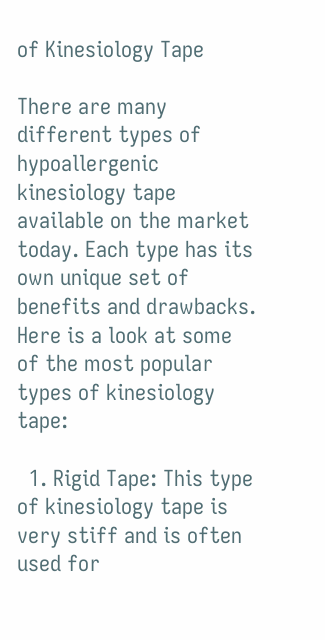of Kinesiology Tape

There are many different types of hypoallergenic kinesiology tape available on the market today. Each type has its own unique set of benefits and drawbacks. Here is a look at some of the most popular types of kinesiology tape:

  1. Rigid Tape: This type of kinesiology tape is very stiff and is often used for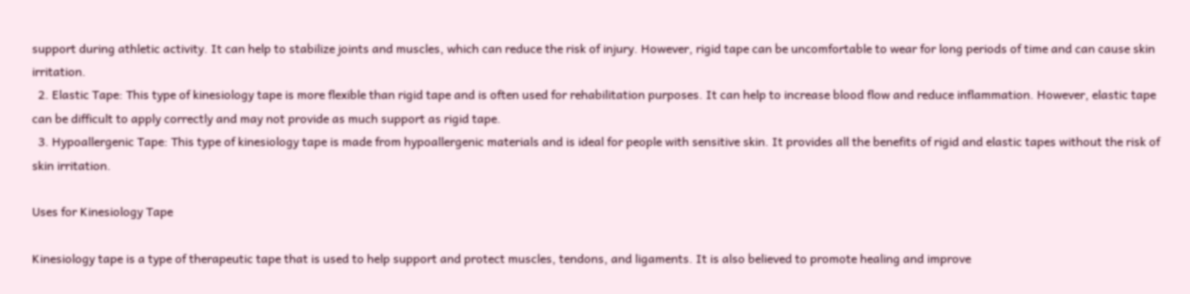support during athletic activity. It can help to stabilize joints and muscles, which can reduce the risk of injury. However, rigid tape can be uncomfortable to wear for long periods of time and can cause skin irritation.
  2. Elastic Tape: This type of kinesiology tape is more flexible than rigid tape and is often used for rehabilitation purposes. It can help to increase blood flow and reduce inflammation. However, elastic tape can be difficult to apply correctly and may not provide as much support as rigid tape.
  3. Hypoallergenic Tape: This type of kinesiology tape is made from hypoallergenic materials and is ideal for people with sensitive skin. It provides all the benefits of rigid and elastic tapes without the risk of skin irritation.

Uses for Kinesiology Tape

Kinesiology tape is a type of therapeutic tape that is used to help support and protect muscles, tendons, and ligaments. It is also believed to promote healing and improve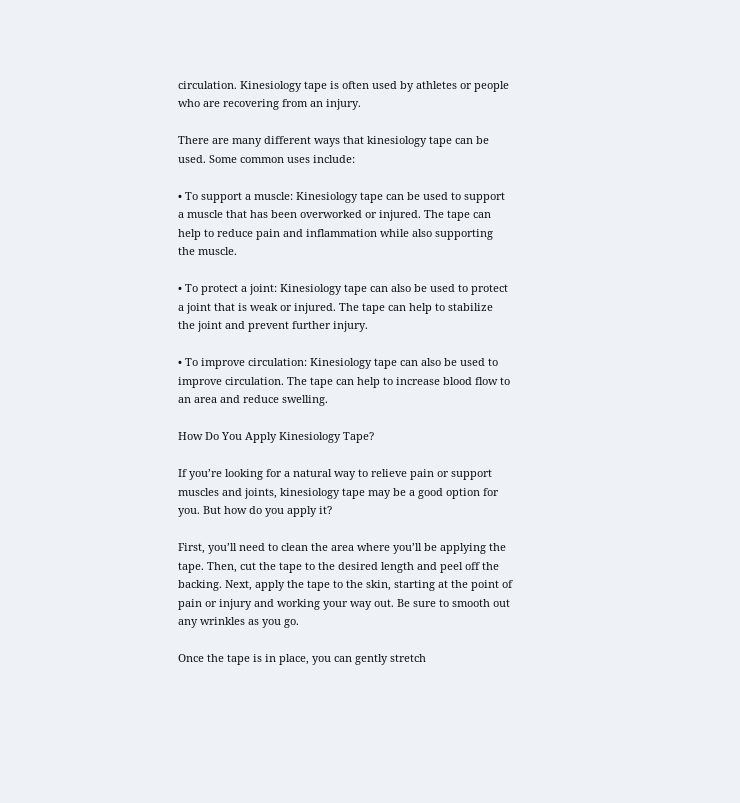circulation. Kinesiology tape is often used by athletes or people who are recovering from an injury.

There are many different ways that kinesiology tape can be used. Some common uses include:

• To support a muscle: Kinesiology tape can be used to support a muscle that has been overworked or injured. The tape can help to reduce pain and inflammation while also supporting the muscle.

• To protect a joint: Kinesiology tape can also be used to protect a joint that is weak or injured. The tape can help to stabilize the joint and prevent further injury.

• To improve circulation: Kinesiology tape can also be used to improve circulation. The tape can help to increase blood flow to an area and reduce swelling.

How Do You Apply Kinesiology Tape?

If you’re looking for a natural way to relieve pain or support muscles and joints, kinesiology tape may be a good option for you. But how do you apply it?

First, you’ll need to clean the area where you’ll be applying the tape. Then, cut the tape to the desired length and peel off the backing. Next, apply the tape to the skin, starting at the point of pain or injury and working your way out. Be sure to smooth out any wrinkles as you go.

Once the tape is in place, you can gently stretch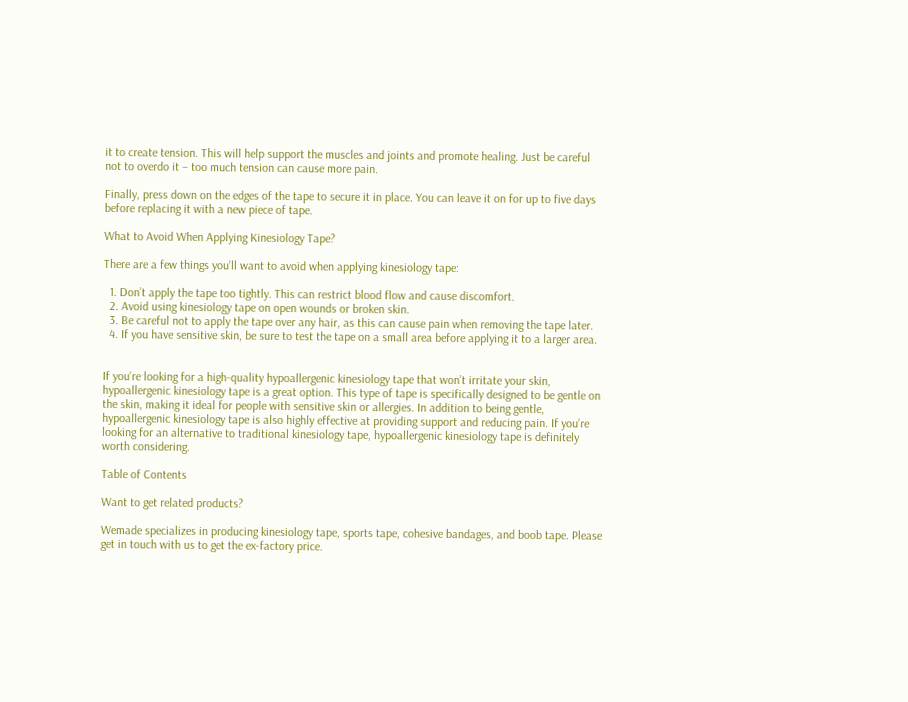it to create tension. This will help support the muscles and joints and promote healing. Just be careful not to overdo it – too much tension can cause more pain.

Finally, press down on the edges of the tape to secure it in place. You can leave it on for up to five days before replacing it with a new piece of tape.

What to Avoid When Applying Kinesiology Tape?

There are a few things you’ll want to avoid when applying kinesiology tape:

  1. Don’t apply the tape too tightly. This can restrict blood flow and cause discomfort.
  2. Avoid using kinesiology tape on open wounds or broken skin.
  3. Be careful not to apply the tape over any hair, as this can cause pain when removing the tape later.
  4. If you have sensitive skin, be sure to test the tape on a small area before applying it to a larger area.


If you’re looking for a high-quality hypoallergenic kinesiology tape that won’t irritate your skin, hypoallergenic kinesiology tape is a great option. This type of tape is specifically designed to be gentle on the skin, making it ideal for people with sensitive skin or allergies. In addition to being gentle, hypoallergenic kinesiology tape is also highly effective at providing support and reducing pain. If you’re looking for an alternative to traditional kinesiology tape, hypoallergenic kinesiology tape is definitely worth considering.

Table of Contents

Want to get related products?

Wemade specializes in producing kinesiology tape, sports tape, cohesive bandages, and boob tape. Please get in touch with us to get the ex-factory price.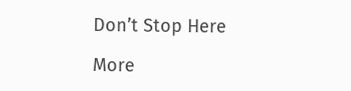Don’t Stop Here

More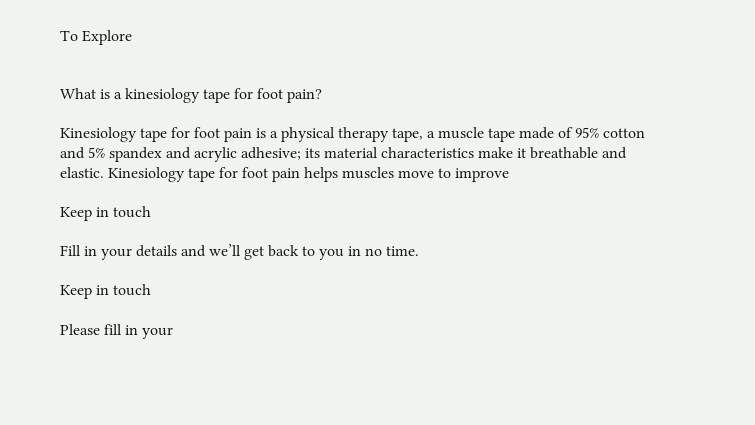To Explore


What is a kinesiology tape for foot pain?

Kinesiology tape for foot pain is a physical therapy tape, a muscle tape made of 95% cotton and 5% spandex and acrylic adhesive; its material characteristics make it breathable and elastic. Kinesiology tape for foot pain helps muscles move to improve

Keep in touch

Fill in your details and we’ll get back to you in no time.

Keep in touch

Please fill in your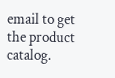email to get the product catalog.